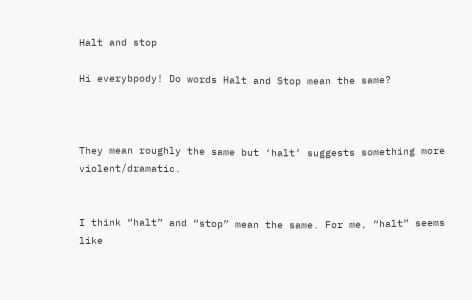Halt and stop

Hi everybpody! Do words Halt and Stop mean the same?



They mean roughly the same but ‘halt’ suggests something more violent/dramatic.


I think “halt” and “stop” mean the same. For me, “halt” seems like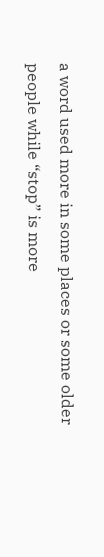a word used more in some places or some older people while “stop” is more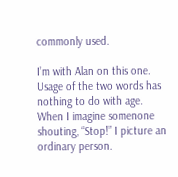commonly used.

I’m with Alan on this one. Usage of the two words has nothing to do with age. When I imagine somenone shouting, “Stop!” I picture an ordinary person.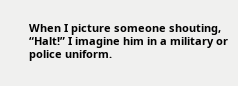When I picture someone shouting, “Halt!” I imagine him in a military or police uniform.